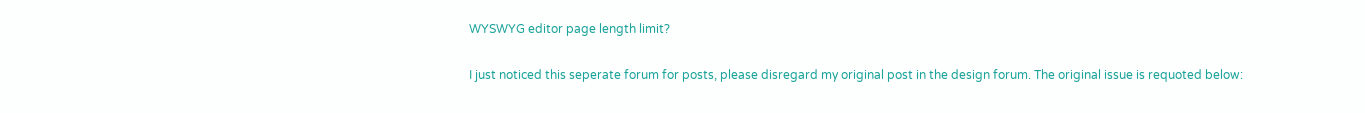WYSWYG editor page length limit?

I just noticed this seperate forum for posts, please disregard my original post in the design forum. The original issue is requoted below: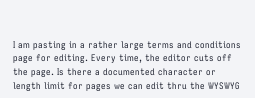I am pasting in a rather large terms and conditions page for editing. Every time, the editor cuts off the page. Is there a documented character or length limit for pages we can edit thru the WYSWYG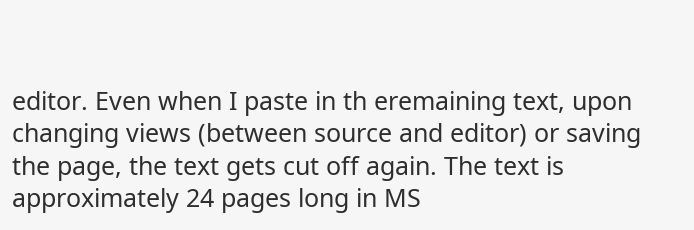editor. Even when I paste in th eremaining text, upon changing views (between source and editor) or saving the page, the text gets cut off again. The text is approximately 24 pages long in MS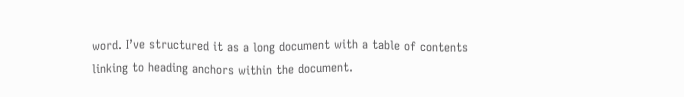word. I’ve structured it as a long document with a table of contents linking to heading anchors within the document.